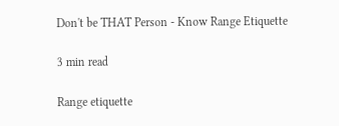Don't be THAT Person - Know Range Etiquette

3 min read

Range etiquette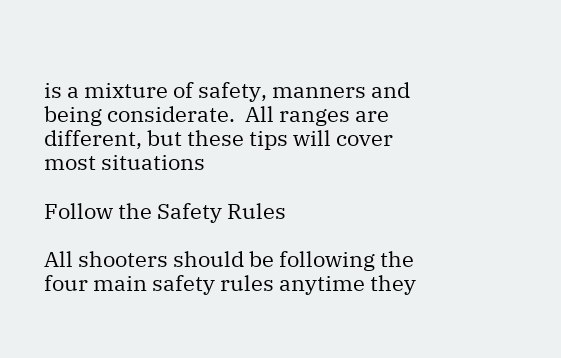is a mixture of safety, manners and being considerate.  All ranges are different, but these tips will cover most situations

Follow the Safety Rules

All shooters should be following the four main safety rules anytime they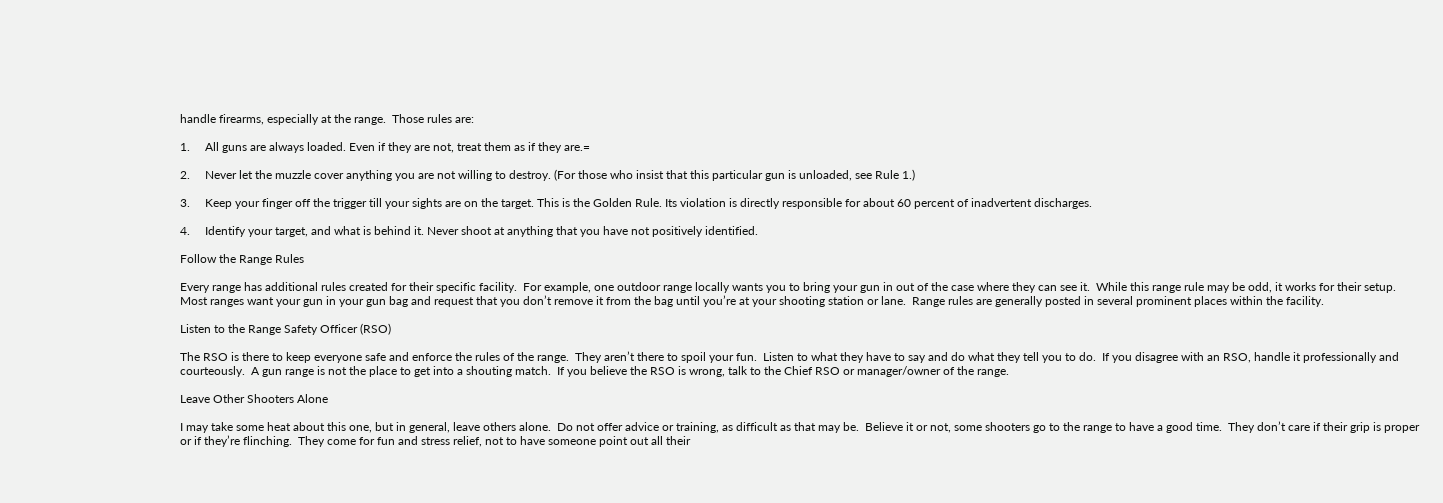handle firearms, especially at the range.  Those rules are:

1.     All guns are always loaded. Even if they are not, treat them as if they are.=

2.     Never let the muzzle cover anything you are not willing to destroy. (For those who insist that this particular gun is unloaded, see Rule 1.)

3.     Keep your finger off the trigger till your sights are on the target. This is the Golden Rule. Its violation is directly responsible for about 60 percent of inadvertent discharges.

4.     Identify your target, and what is behind it. Never shoot at anything that you have not positively identified.

Follow the Range Rules

Every range has additional rules created for their specific facility.  For example, one outdoor range locally wants you to bring your gun in out of the case where they can see it.  While this range rule may be odd, it works for their setup.  Most ranges want your gun in your gun bag and request that you don’t remove it from the bag until you’re at your shooting station or lane.  Range rules are generally posted in several prominent places within the facility.

Listen to the Range Safety Officer (RSO)

The RSO is there to keep everyone safe and enforce the rules of the range.  They aren’t there to spoil your fun.  Listen to what they have to say and do what they tell you to do.  If you disagree with an RSO, handle it professionally and courteously.  A gun range is not the place to get into a shouting match.  If you believe the RSO is wrong, talk to the Chief RSO or manager/owner of the range.

Leave Other Shooters Alone

I may take some heat about this one, but in general, leave others alone.  Do not offer advice or training, as difficult as that may be.  Believe it or not, some shooters go to the range to have a good time.  They don’t care if their grip is proper or if they’re flinching.  They come for fun and stress relief, not to have someone point out all their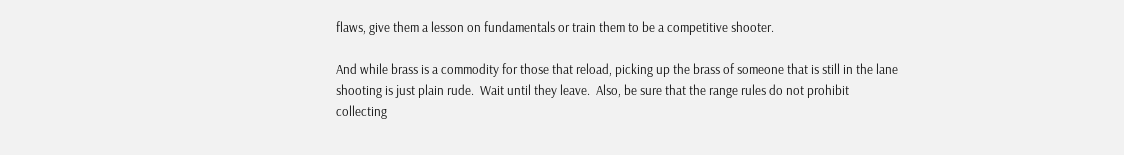flaws, give them a lesson on fundamentals or train them to be a competitive shooter.

And while brass is a commodity for those that reload, picking up the brass of someone that is still in the lane shooting is just plain rude.  Wait until they leave.  Also, be sure that the range rules do not prohibit collecting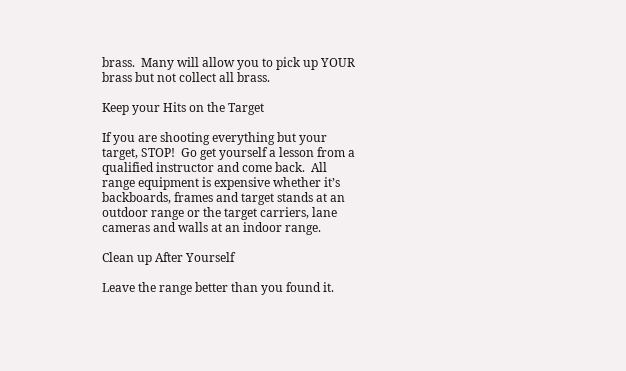brass.  Many will allow you to pick up YOUR brass but not collect all brass.

Keep your Hits on the Target

If you are shooting everything but your target, STOP!  Go get yourself a lesson from a qualified instructor and come back.  All range equipment is expensive whether it’s backboards, frames and target stands at an outdoor range or the target carriers, lane cameras and walls at an indoor range.

Clean up After Yourself

Leave the range better than you found it.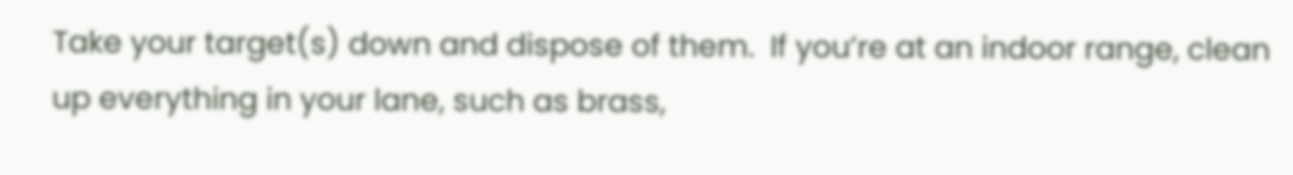Take your target(s) down and dispose of them.  If you’re at an indoor range, clean up everything in your lane, such as brass,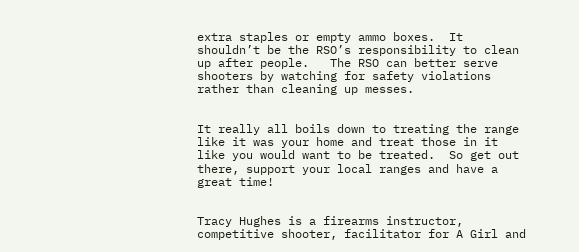extra staples or empty ammo boxes.  It shouldn’t be the RSO’s responsibility to clean up after people.   The RSO can better serve shooters by watching for safety violations rather than cleaning up messes.


It really all boils down to treating the range like it was your home and treat those in it like you would want to be treated.  So get out there, support your local ranges and have a great time!


Tracy Hughes is a firearms instructor, competitive shooter, facilitator for A Girl and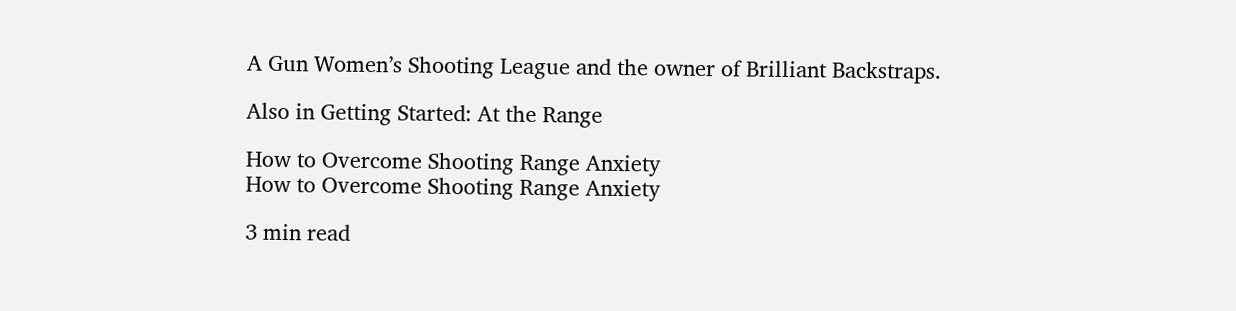A Gun Women’s Shooting League and the owner of Brilliant Backstraps.

Also in Getting Started: At the Range

How to Overcome Shooting Range Anxiety
How to Overcome Shooting Range Anxiety

3 min read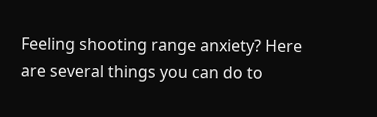Feeling shooting range anxiety? Here are several things you can do to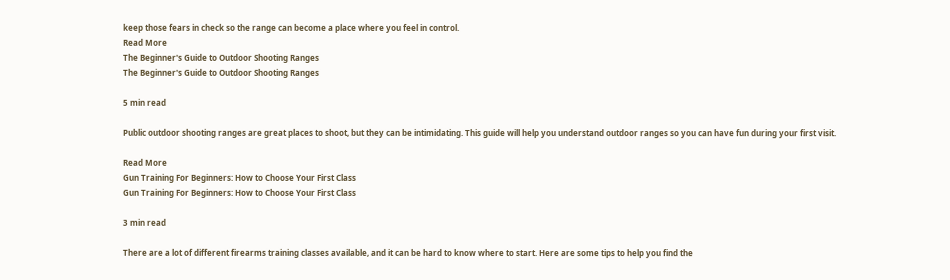keep those fears in check so the range can become a place where you feel in control.
Read More
The Beginner's Guide to Outdoor Shooting Ranges
The Beginner's Guide to Outdoor Shooting Ranges

5 min read

Public outdoor shooting ranges are great places to shoot, but they can be intimidating. This guide will help you understand outdoor ranges so you can have fun during your first visit.

Read More
Gun Training For Beginners: How to Choose Your First Class
Gun Training For Beginners: How to Choose Your First Class

3 min read

There are a lot of different firearms training classes available, and it can be hard to know where to start. Here are some tips to help you find the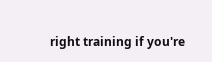right training if you're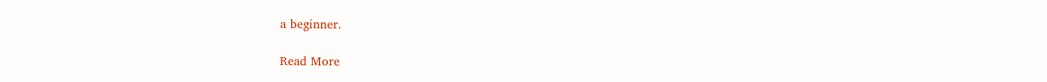a beginner.

Read More